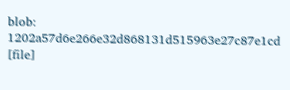blob: 1202a57d6e266e32d868131d515963e27c87e1cd [file]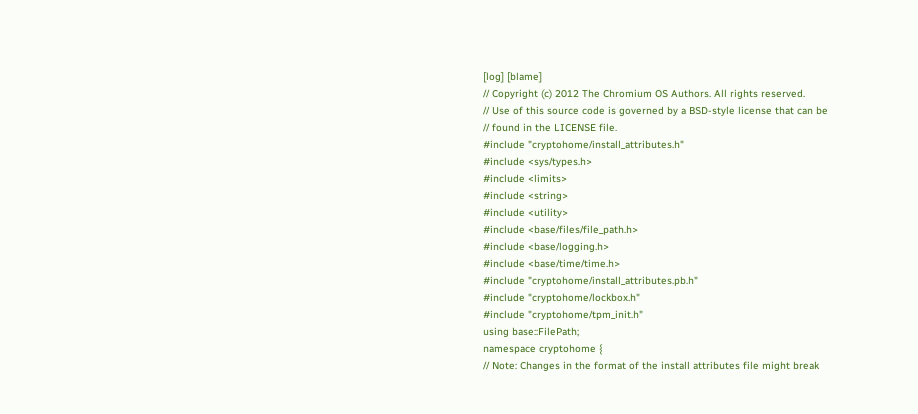[log] [blame]
// Copyright (c) 2012 The Chromium OS Authors. All rights reserved.
// Use of this source code is governed by a BSD-style license that can be
// found in the LICENSE file.
#include "cryptohome/install_attributes.h"
#include <sys/types.h>
#include <limits>
#include <string>
#include <utility>
#include <base/files/file_path.h>
#include <base/logging.h>
#include <base/time/time.h>
#include "cryptohome/install_attributes.pb.h"
#include "cryptohome/lockbox.h"
#include "cryptohome/tpm_init.h"
using base::FilePath;
namespace cryptohome {
// Note: Changes in the format of the install attributes file might break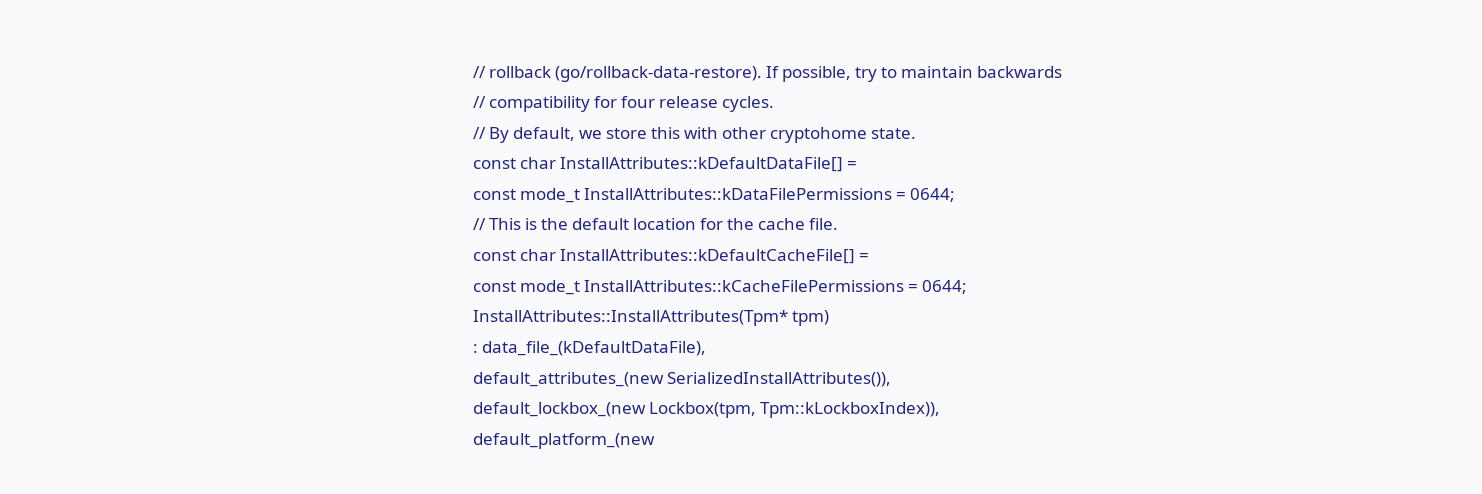// rollback (go/rollback-data-restore). If possible, try to maintain backwards
// compatibility for four release cycles.
// By default, we store this with other cryptohome state.
const char InstallAttributes::kDefaultDataFile[] =
const mode_t InstallAttributes::kDataFilePermissions = 0644;
// This is the default location for the cache file.
const char InstallAttributes::kDefaultCacheFile[] =
const mode_t InstallAttributes::kCacheFilePermissions = 0644;
InstallAttributes::InstallAttributes(Tpm* tpm)
: data_file_(kDefaultDataFile),
default_attributes_(new SerializedInstallAttributes()),
default_lockbox_(new Lockbox(tpm, Tpm::kLockboxIndex)),
default_platform_(new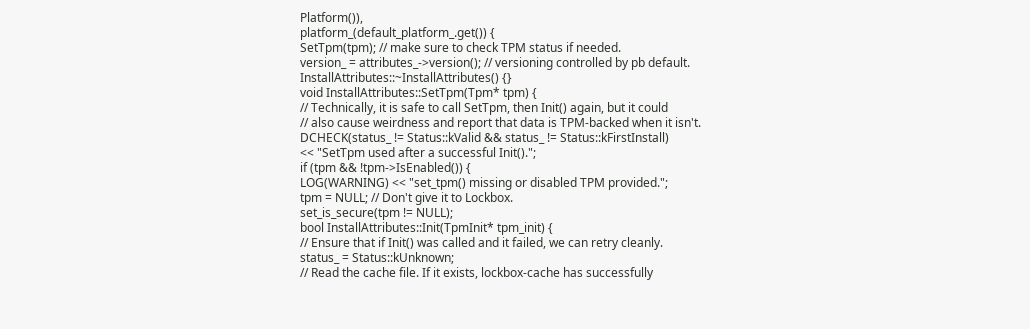Platform()),
platform_(default_platform_.get()) {
SetTpm(tpm); // make sure to check TPM status if needed.
version_ = attributes_->version(); // versioning controlled by pb default.
InstallAttributes::~InstallAttributes() {}
void InstallAttributes::SetTpm(Tpm* tpm) {
// Technically, it is safe to call SetTpm, then Init() again, but it could
// also cause weirdness and report that data is TPM-backed when it isn't.
DCHECK(status_ != Status::kValid && status_ != Status::kFirstInstall)
<< "SetTpm used after a successful Init().";
if (tpm && !tpm->IsEnabled()) {
LOG(WARNING) << "set_tpm() missing or disabled TPM provided.";
tpm = NULL; // Don't give it to Lockbox.
set_is_secure(tpm != NULL);
bool InstallAttributes::Init(TpmInit* tpm_init) {
// Ensure that if Init() was called and it failed, we can retry cleanly.
status_ = Status::kUnknown;
// Read the cache file. If it exists, lockbox-cache has successfully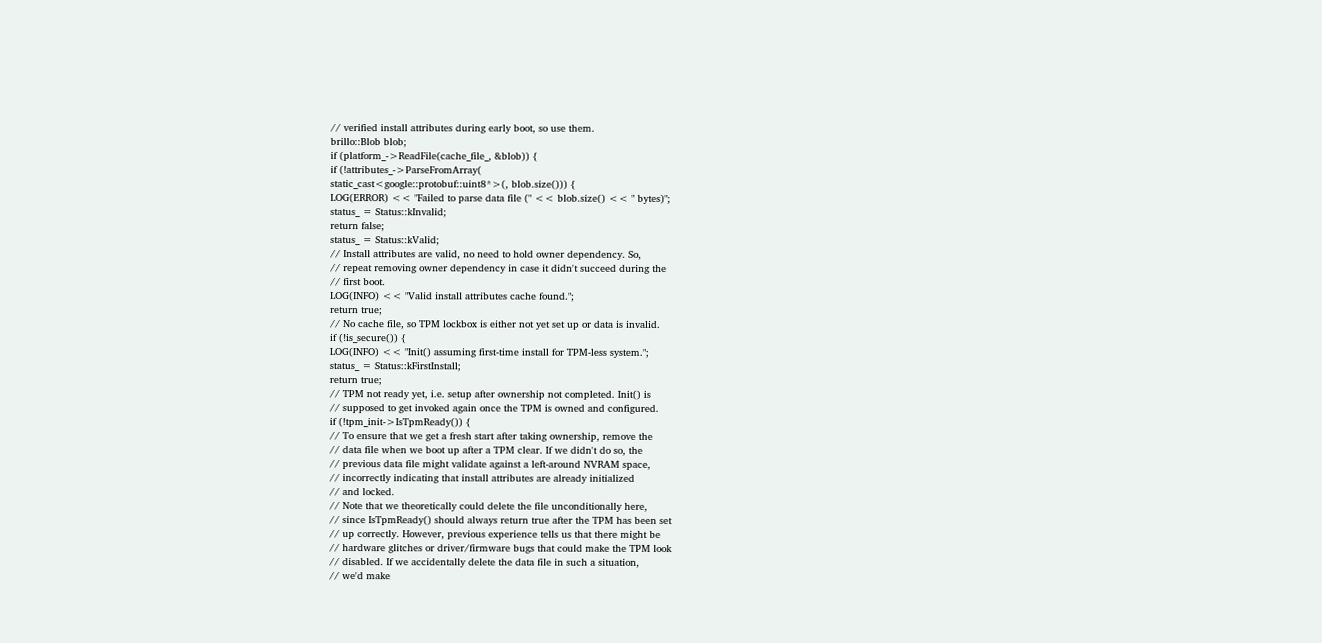// verified install attributes during early boot, so use them.
brillo::Blob blob;
if (platform_->ReadFile(cache_file_, &blob)) {
if (!attributes_->ParseFromArray(
static_cast<google::protobuf::uint8*>(, blob.size())) {
LOG(ERROR) << "Failed to parse data file (" << blob.size() << " bytes)";
status_ = Status::kInvalid;
return false;
status_ = Status::kValid;
// Install attributes are valid, no need to hold owner dependency. So,
// repeat removing owner dependency in case it didn't succeed during the
// first boot.
LOG(INFO) << "Valid install attributes cache found.";
return true;
// No cache file, so TPM lockbox is either not yet set up or data is invalid.
if (!is_secure()) {
LOG(INFO) << "Init() assuming first-time install for TPM-less system.";
status_ = Status::kFirstInstall;
return true;
// TPM not ready yet, i.e. setup after ownership not completed. Init() is
// supposed to get invoked again once the TPM is owned and configured.
if (!tpm_init->IsTpmReady()) {
// To ensure that we get a fresh start after taking ownership, remove the
// data file when we boot up after a TPM clear. If we didn't do so, the
// previous data file might validate against a left-around NVRAM space,
// incorrectly indicating that install attributes are already initialized
// and locked.
// Note that we theoretically could delete the file unconditionally here,
// since IsTpmReady() should always return true after the TPM has been set
// up correctly. However, previous experience tells us that there might be
// hardware glitches or driver/firmware bugs that could make the TPM look
// disabled. If we accidentally delete the data file in such a situation,
// we'd make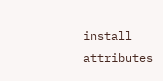install attributes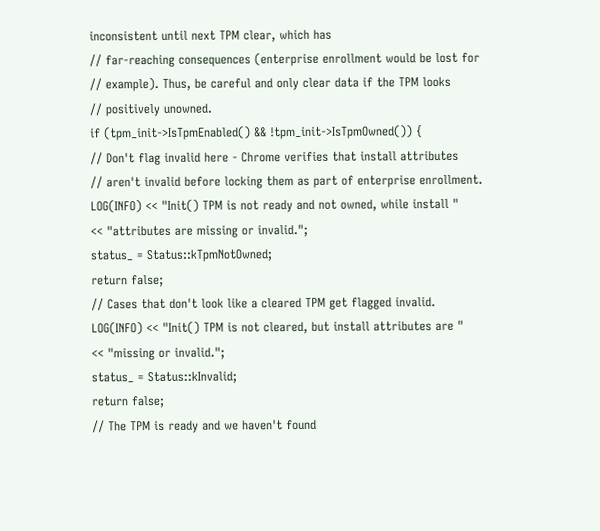inconsistent until next TPM clear, which has
// far-reaching consequences (enterprise enrollment would be lost for
// example). Thus, be careful and only clear data if the TPM looks
// positively unowned.
if (tpm_init->IsTpmEnabled() && !tpm_init->IsTpmOwned()) {
// Don't flag invalid here - Chrome verifies that install attributes
// aren't invalid before locking them as part of enterprise enrollment.
LOG(INFO) << "Init() TPM is not ready and not owned, while install "
<< "attributes are missing or invalid.";
status_ = Status::kTpmNotOwned;
return false;
// Cases that don't look like a cleared TPM get flagged invalid.
LOG(INFO) << "Init() TPM is not cleared, but install attributes are "
<< "missing or invalid.";
status_ = Status::kInvalid;
return false;
// The TPM is ready and we haven't found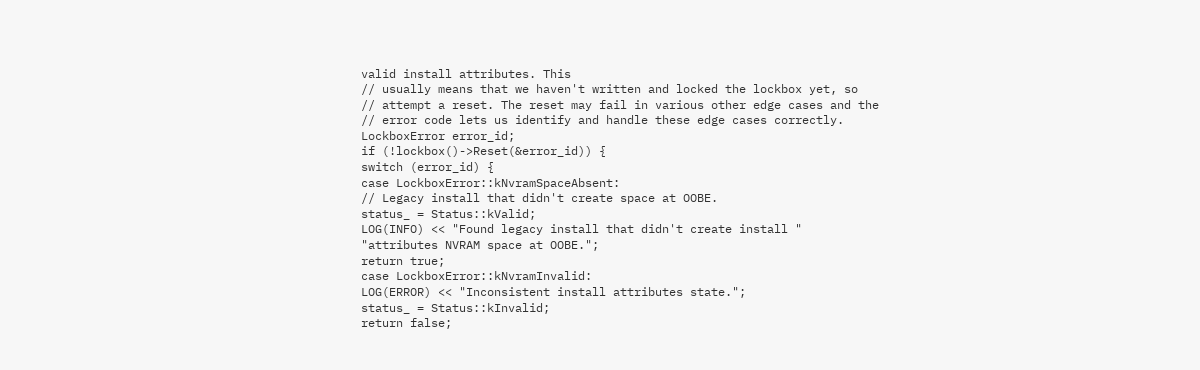valid install attributes. This
// usually means that we haven't written and locked the lockbox yet, so
// attempt a reset. The reset may fail in various other edge cases and the
// error code lets us identify and handle these edge cases correctly.
LockboxError error_id;
if (!lockbox()->Reset(&error_id)) {
switch (error_id) {
case LockboxError::kNvramSpaceAbsent:
// Legacy install that didn't create space at OOBE.
status_ = Status::kValid;
LOG(INFO) << "Found legacy install that didn't create install "
"attributes NVRAM space at OOBE.";
return true;
case LockboxError::kNvramInvalid:
LOG(ERROR) << "Inconsistent install attributes state.";
status_ = Status::kInvalid;
return false;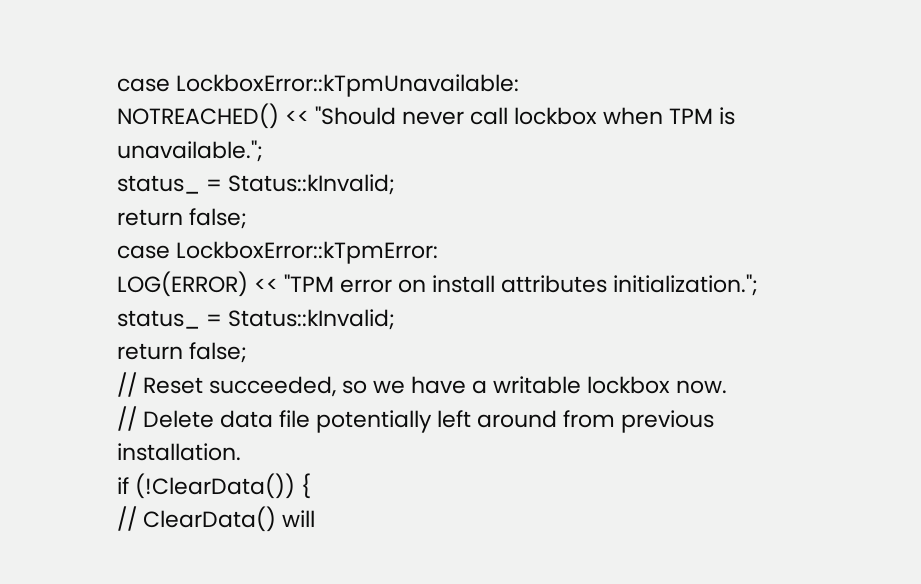case LockboxError::kTpmUnavailable:
NOTREACHED() << "Should never call lockbox when TPM is unavailable.";
status_ = Status::kInvalid;
return false;
case LockboxError::kTpmError:
LOG(ERROR) << "TPM error on install attributes initialization.";
status_ = Status::kInvalid;
return false;
// Reset succeeded, so we have a writable lockbox now.
// Delete data file potentially left around from previous installation.
if (!ClearData()) {
// ClearData() will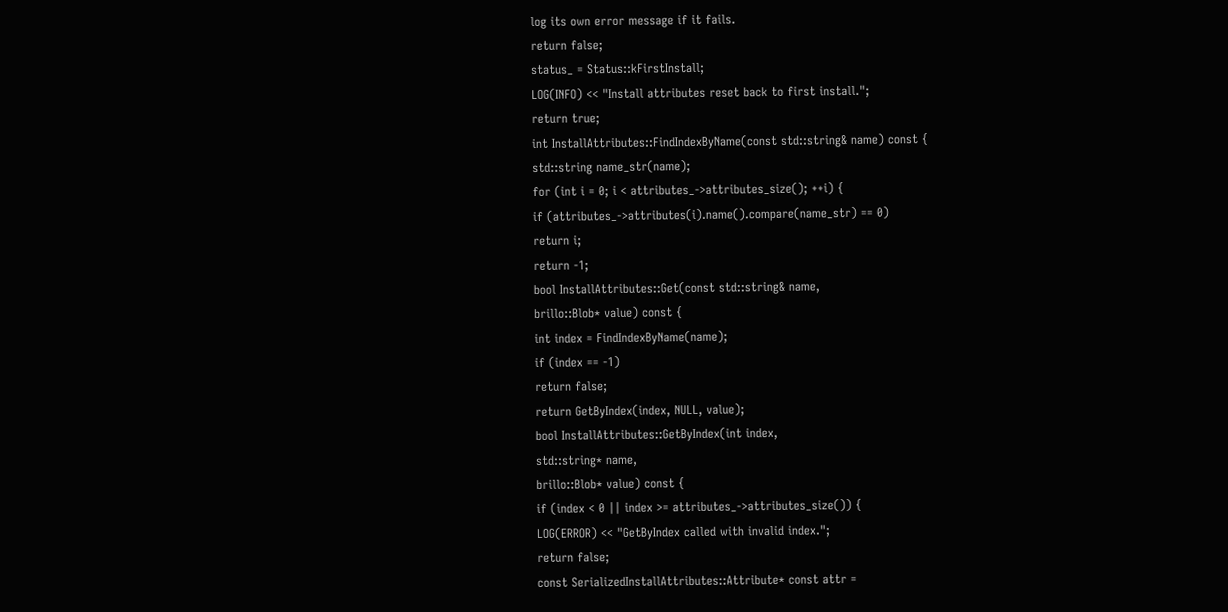log its own error message if it fails.
return false;
status_ = Status::kFirstInstall;
LOG(INFO) << "Install attributes reset back to first install.";
return true;
int InstallAttributes::FindIndexByName(const std::string& name) const {
std::string name_str(name);
for (int i = 0; i < attributes_->attributes_size(); ++i) {
if (attributes_->attributes(i).name().compare(name_str) == 0)
return i;
return -1;
bool InstallAttributes::Get(const std::string& name,
brillo::Blob* value) const {
int index = FindIndexByName(name);
if (index == -1)
return false;
return GetByIndex(index, NULL, value);
bool InstallAttributes::GetByIndex(int index,
std::string* name,
brillo::Blob* value) const {
if (index < 0 || index >= attributes_->attributes_size()) {
LOG(ERROR) << "GetByIndex called with invalid index.";
return false;
const SerializedInstallAttributes::Attribute* const attr =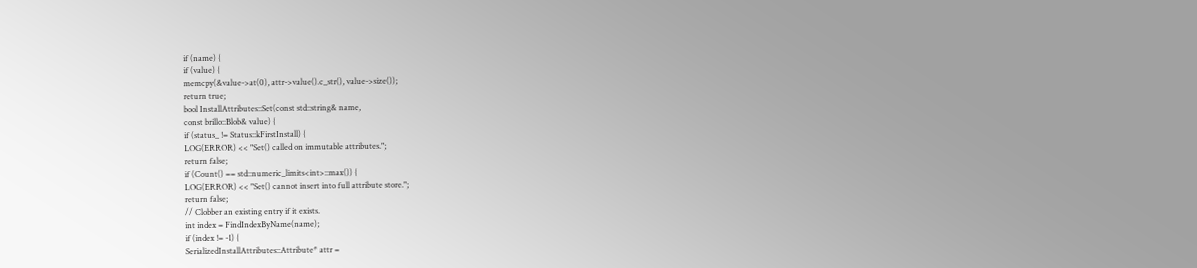if (name) {
if (value) {
memcpy(&value->at(0), attr->value().c_str(), value->size());
return true;
bool InstallAttributes::Set(const std::string& name,
const brillo::Blob& value) {
if (status_ != Status::kFirstInstall) {
LOG(ERROR) << "Set() called on immutable attributes.";
return false;
if (Count() == std::numeric_limits<int>::max()) {
LOG(ERROR) << "Set() cannot insert into full attribute store.";
return false;
// Clobber an existing entry if it exists.
int index = FindIndexByName(name);
if (index != -1) {
SerializedInstallAttributes::Attribute* attr =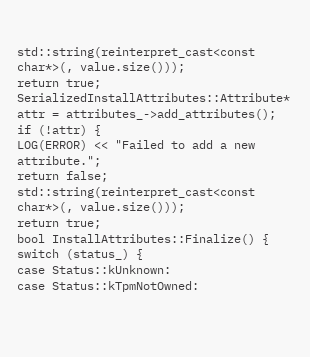std::string(reinterpret_cast<const char*>(, value.size()));
return true;
SerializedInstallAttributes::Attribute* attr = attributes_->add_attributes();
if (!attr) {
LOG(ERROR) << "Failed to add a new attribute.";
return false;
std::string(reinterpret_cast<const char*>(, value.size()));
return true;
bool InstallAttributes::Finalize() {
switch (status_) {
case Status::kUnknown:
case Status::kTpmNotOwned: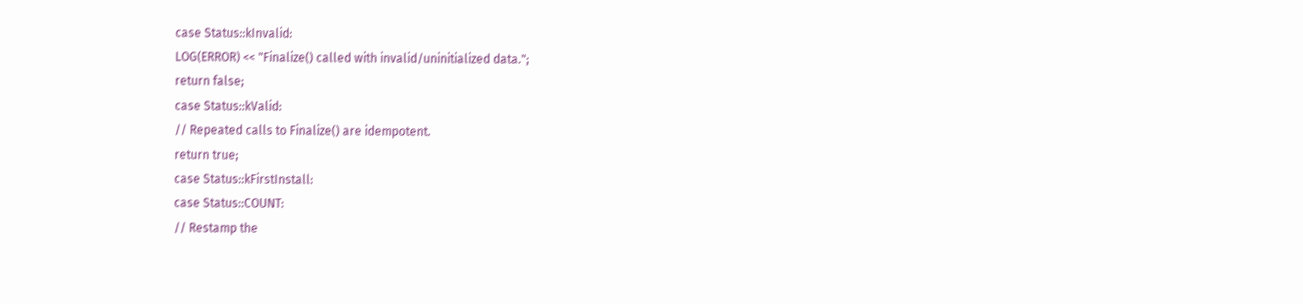case Status::kInvalid:
LOG(ERROR) << "Finalize() called with invalid/uninitialized data.";
return false;
case Status::kValid:
// Repeated calls to Finalize() are idempotent.
return true;
case Status::kFirstInstall:
case Status::COUNT:
// Restamp the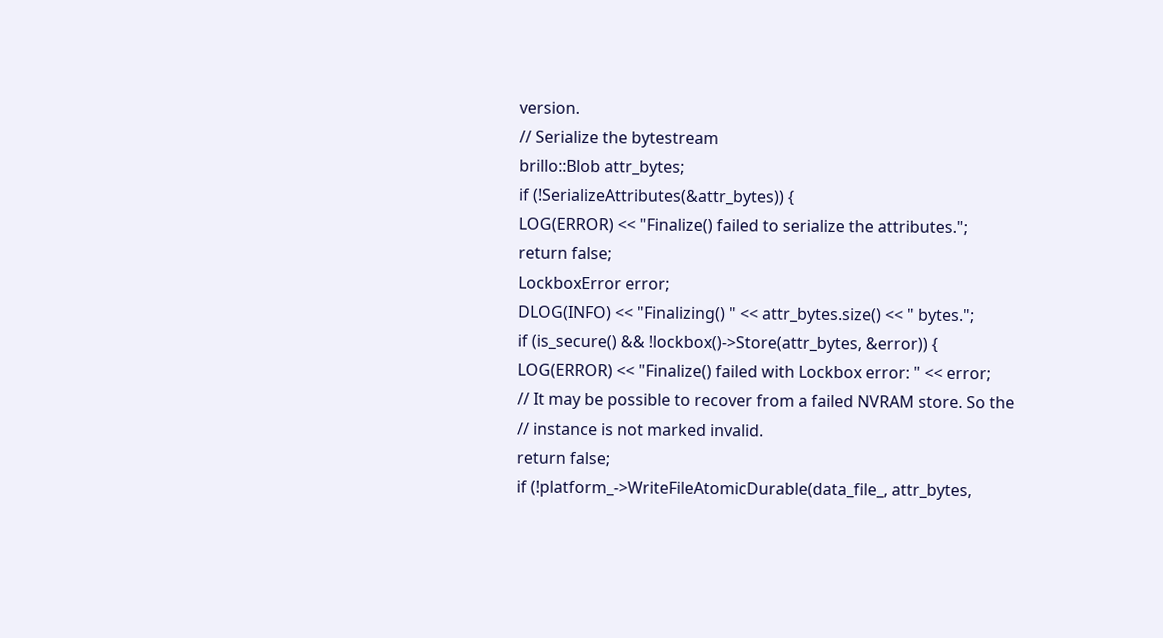version.
// Serialize the bytestream
brillo::Blob attr_bytes;
if (!SerializeAttributes(&attr_bytes)) {
LOG(ERROR) << "Finalize() failed to serialize the attributes.";
return false;
LockboxError error;
DLOG(INFO) << "Finalizing() " << attr_bytes.size() << " bytes.";
if (is_secure() && !lockbox()->Store(attr_bytes, &error)) {
LOG(ERROR) << "Finalize() failed with Lockbox error: " << error;
// It may be possible to recover from a failed NVRAM store. So the
// instance is not marked invalid.
return false;
if (!platform_->WriteFileAtomicDurable(data_file_, attr_bytes,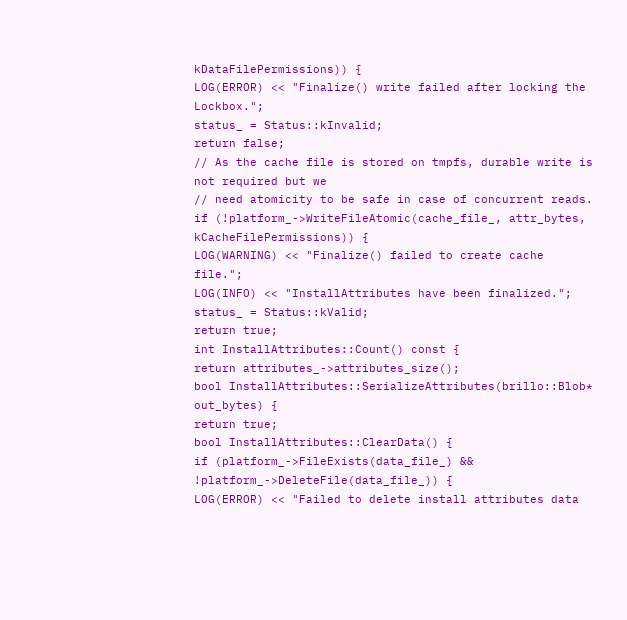kDataFilePermissions)) {
LOG(ERROR) << "Finalize() write failed after locking the Lockbox.";
status_ = Status::kInvalid;
return false;
// As the cache file is stored on tmpfs, durable write is not required but we
// need atomicity to be safe in case of concurrent reads.
if (!platform_->WriteFileAtomic(cache_file_, attr_bytes,
kCacheFilePermissions)) {
LOG(WARNING) << "Finalize() failed to create cache file.";
LOG(INFO) << "InstallAttributes have been finalized.";
status_ = Status::kValid;
return true;
int InstallAttributes::Count() const {
return attributes_->attributes_size();
bool InstallAttributes::SerializeAttributes(brillo::Blob* out_bytes) {
return true;
bool InstallAttributes::ClearData() {
if (platform_->FileExists(data_file_) && !platform_->DeleteFile(data_file_)) {
LOG(ERROR) << "Failed to delete install attributes data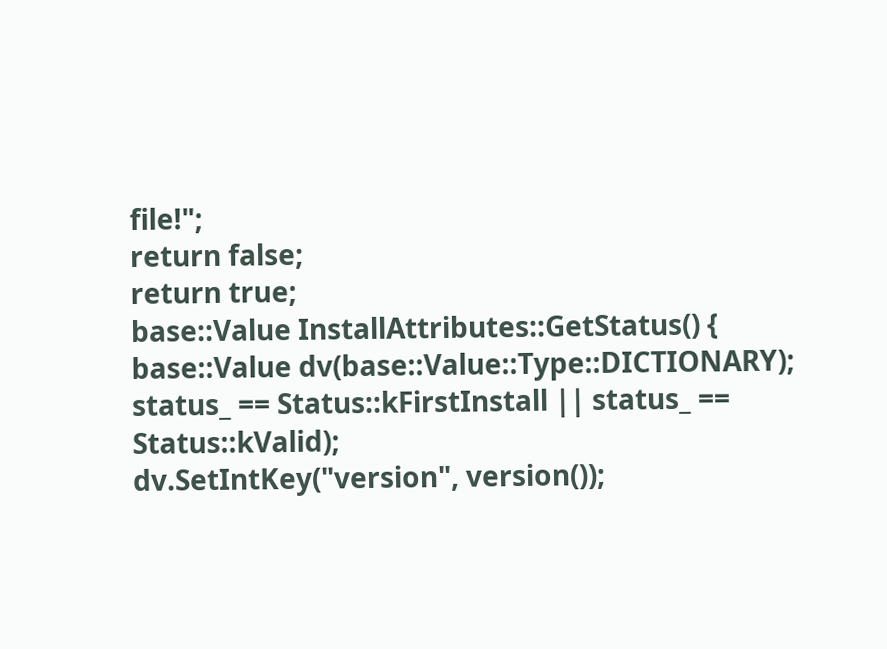file!";
return false;
return true;
base::Value InstallAttributes::GetStatus() {
base::Value dv(base::Value::Type::DICTIONARY);
status_ == Status::kFirstInstall || status_ == Status::kValid);
dv.SetIntKey("version", version());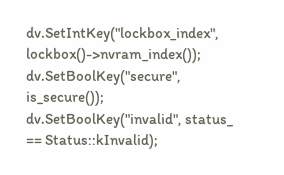dv.SetIntKey("lockbox_index", lockbox()->nvram_index());
dv.SetBoolKey("secure", is_secure());
dv.SetBoolKey("invalid", status_ == Status::kInvalid);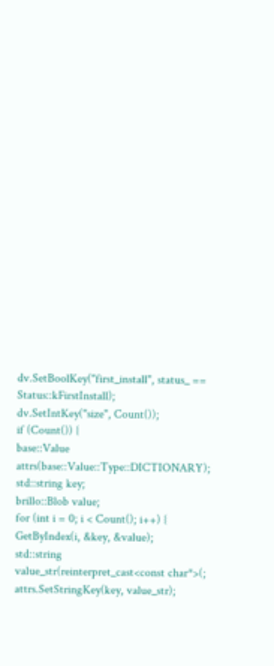dv.SetBoolKey("first_install", status_ == Status::kFirstInstall);
dv.SetIntKey("size", Count());
if (Count()) {
base::Value attrs(base::Value::Type::DICTIONARY);
std::string key;
brillo::Blob value;
for (int i = 0; i < Count(); i++) {
GetByIndex(i, &key, &value);
std::string value_str(reinterpret_cast<const char*>(;
attrs.SetStringKey(key, value_str);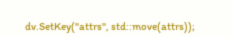dv.SetKey("attrs", std::move(attrs));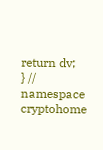return dv;
} // namespace cryptohome